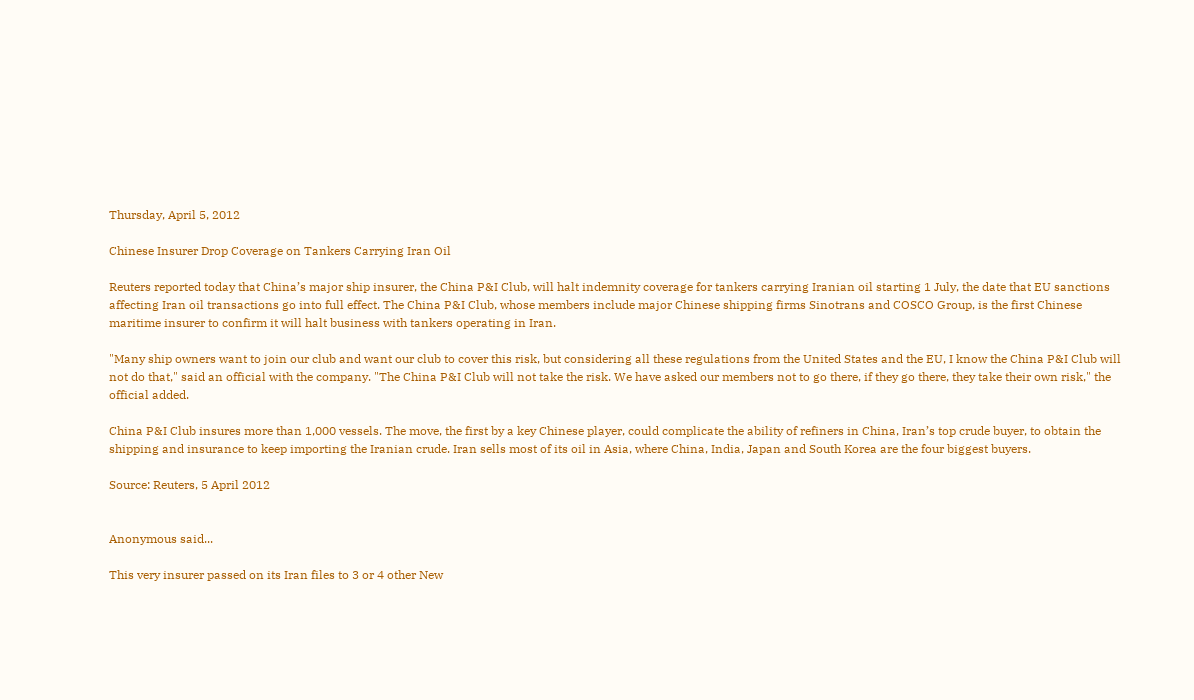Thursday, April 5, 2012

Chinese Insurer Drop Coverage on Tankers Carrying Iran Oil

Reuters reported today that China’s major ship insurer, the China P&I Club, will halt indemnity coverage for tankers carrying Iranian oil starting 1 July, the date that EU sanctions affecting Iran oil transactions go into full effect. The China P&I Club, whose members include major Chinese shipping firms Sinotrans and COSCO Group, is the first Chinese maritime insurer to confirm it will halt business with tankers operating in Iran.

"Many ship owners want to join our club and want our club to cover this risk, but considering all these regulations from the United States and the EU, I know the China P&I Club will not do that," said an official with the company. "The China P&I Club will not take the risk. We have asked our members not to go there, if they go there, they take their own risk," the official added.

China P&I Club insures more than 1,000 vessels. The move, the first by a key Chinese player, could complicate the ability of refiners in China, Iran’s top crude buyer, to obtain the shipping and insurance to keep importing the Iranian crude. Iran sells most of its oil in Asia, where China, India, Japan and South Korea are the four biggest buyers.

Source: Reuters, 5 April 2012


Anonymous said...

This very insurer passed on its Iran files to 3 or 4 other New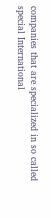companies that are specialized in so called special International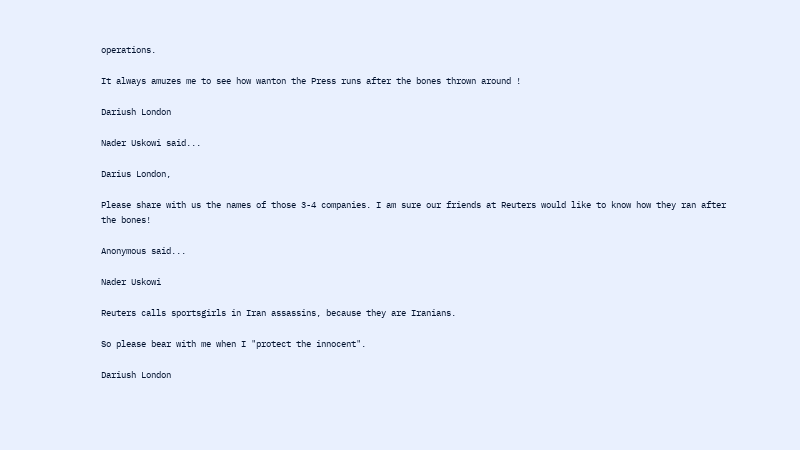operations.

It always amuzes me to see how wanton the Press runs after the bones thrown around !

Dariush London

Nader Uskowi said...

Darius London,

Please share with us the names of those 3-4 companies. I am sure our friends at Reuters would like to know how they ran after the bones!

Anonymous said...

Nader Uskowi

Reuters calls sportsgirls in Iran assassins, because they are Iranians.

So please bear with me when I "protect the innocent".

Dariush London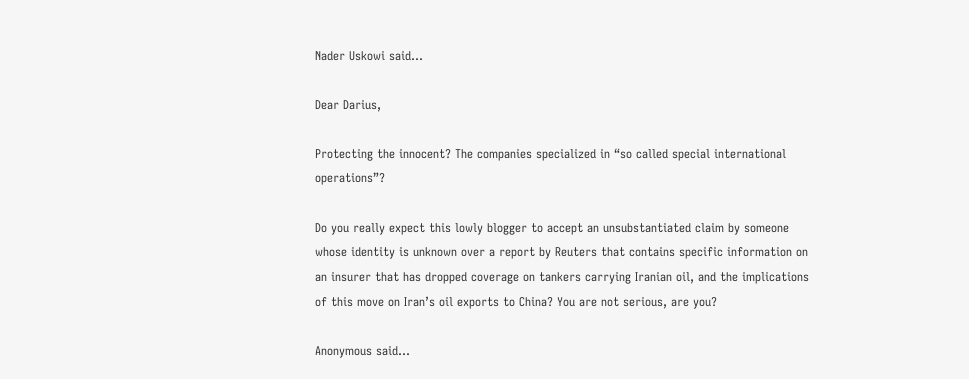Nader Uskowi said...

Dear Darius,

Protecting the innocent? The companies specialized in “so called special international operations”?

Do you really expect this lowly blogger to accept an unsubstantiated claim by someone whose identity is unknown over a report by Reuters that contains specific information on an insurer that has dropped coverage on tankers carrying Iranian oil, and the implications of this move on Iran’s oil exports to China? You are not serious, are you?

Anonymous said...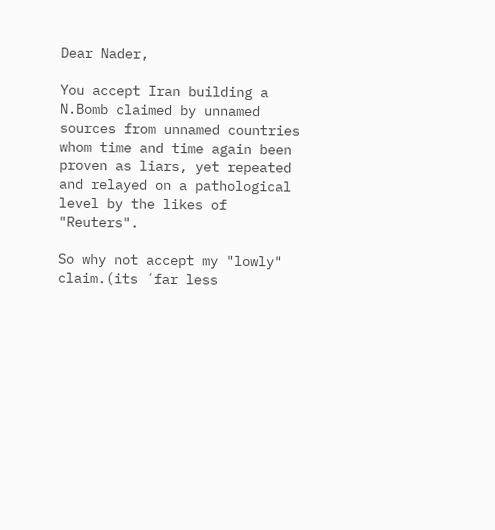Dear Nader,

You accept Iran building a N.Bomb claimed by unnamed sources from unnamed countries whom time and time again been proven as liars, yet repeated and relayed on a pathological level by the likes of "Reuters".

So why not accept my "lowly" claim.(its ´far less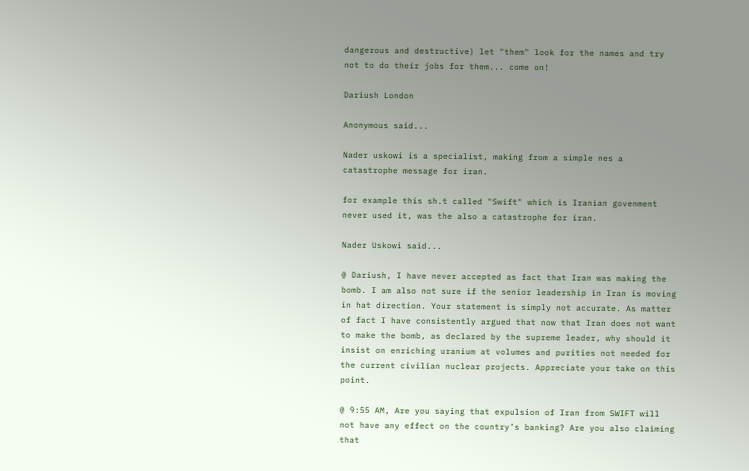dangerous and destructive) let "them" look for the names and try not to do their jobs for them... come on!

Dariush London

Anonymous said...

Nader uskowi is a specialist, making from a simple nes a catastrophe message for iran.

for example this sh.t called "Swift" which is Iranian govenment never used it, was the also a catastrophe for iran.

Nader Uskowi said...

@ Dariush, I have never accepted as fact that Iran was making the bomb. I am also not sure if the senior leadership in Iran is moving in hat direction. Your statement is simply not accurate. As matter of fact I have consistently argued that now that Iran does not want to make the bomb, as declared by the supreme leader, why should it insist on enriching uranium at volumes and purities not needed for the current civilian nuclear projects. Appreciate your take on this point.

@ 9:55 AM, Are you saying that expulsion of Iran from SWIFT will not have any effect on the country’s banking? Are you also claiming that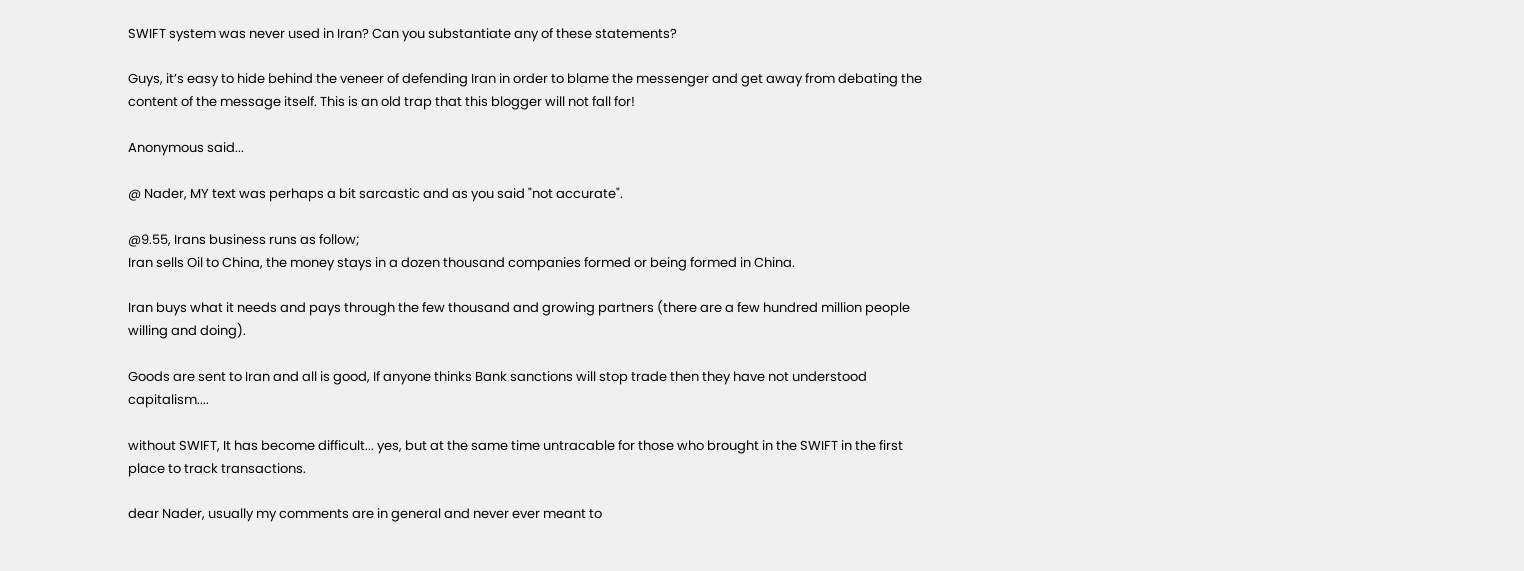SWIFT system was never used in Iran? Can you substantiate any of these statements?

Guys, it’s easy to hide behind the veneer of defending Iran in order to blame the messenger and get away from debating the content of the message itself. This is an old trap that this blogger will not fall for!

Anonymous said...

@ Nader, MY text was perhaps a bit sarcastic and as you said "not accurate".

@9.55, Irans business runs as follow;
Iran sells Oil to China, the money stays in a dozen thousand companies formed or being formed in China.

Iran buys what it needs and pays through the few thousand and growing partners (there are a few hundred million people willing and doing).

Goods are sent to Iran and all is good, If anyone thinks Bank sanctions will stop trade then they have not understood capitalism....

without SWIFT, It has become difficult... yes, but at the same time untracable for those who brought in the SWIFT in the first place to track transactions.

dear Nader, usually my comments are in general and never ever meant to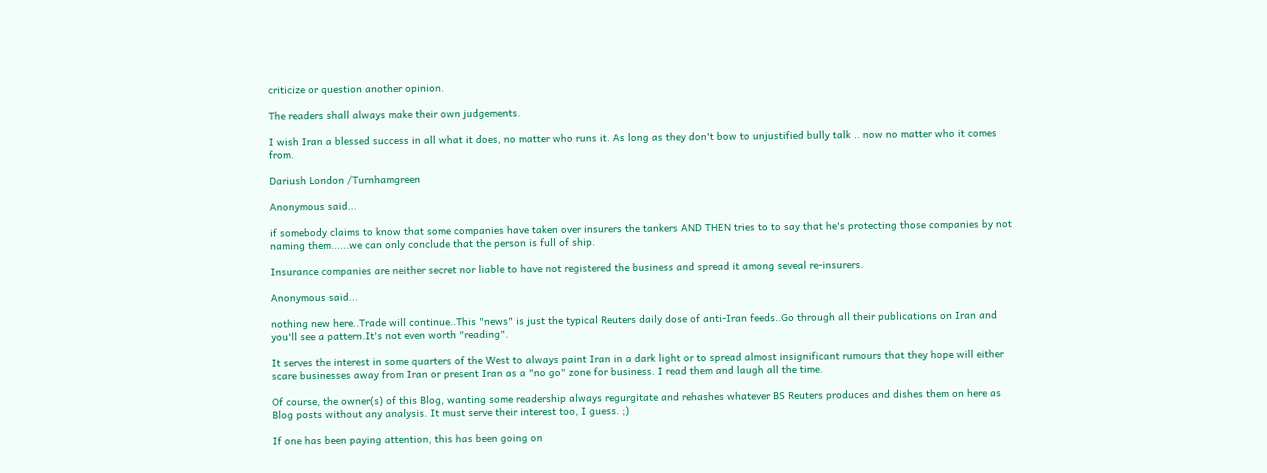criticize or question another opinion.

The readers shall always make their own judgements.

I wish Iran a blessed success in all what it does, no matter who runs it. As long as they don't bow to unjustified bully talk .. now no matter who it comes from.

Dariush London /Turnhamgreen

Anonymous said...

if somebody claims to know that some companies have taken over insurers the tankers AND THEN tries to to say that he's protecting those companies by not naming them......we can only conclude that the person is full of ship.

Insurance companies are neither secret nor liable to have not registered the business and spread it among seveal re-insurers.

Anonymous said...

nothing new here..Trade will continue..This "news" is just the typical Reuters daily dose of anti-Iran feeds..Go through all their publications on Iran and you'll see a pattern.It's not even worth "reading".

It serves the interest in some quarters of the West to always paint Iran in a dark light or to spread almost insignificant rumours that they hope will either scare businesses away from Iran or present Iran as a "no go" zone for business. I read them and laugh all the time.

Of course, the owner(s) of this Blog, wanting some readership always regurgitate and rehashes whatever BS Reuters produces and dishes them on here as Blog posts without any analysis. It must serve their interest too, I guess. ;)

If one has been paying attention, this has been going on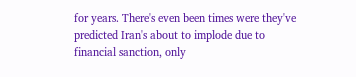for years. There's even been times were they've predicted Iran's about to implode due to financial sanction, only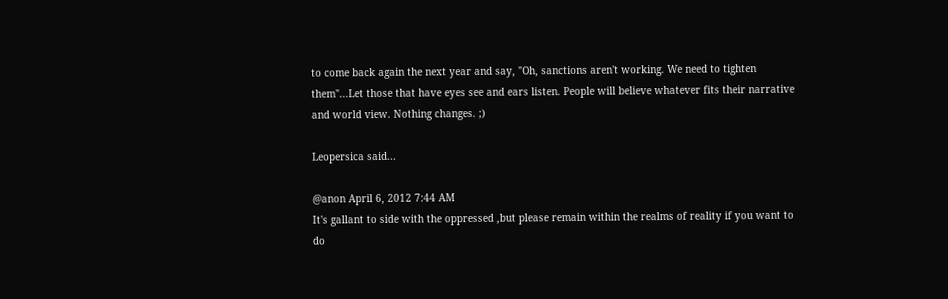to come back again the next year and say, "Oh, sanctions aren't working. We need to tighten them"...Let those that have eyes see and ears listen. People will believe whatever fits their narrative and world view. Nothing changes. ;)

Leopersica said...

@anon April 6, 2012 7:44 AM
It's gallant to side with the oppressed ,but please remain within the realms of reality if you want to do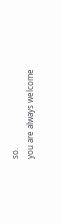so.
you are always welcome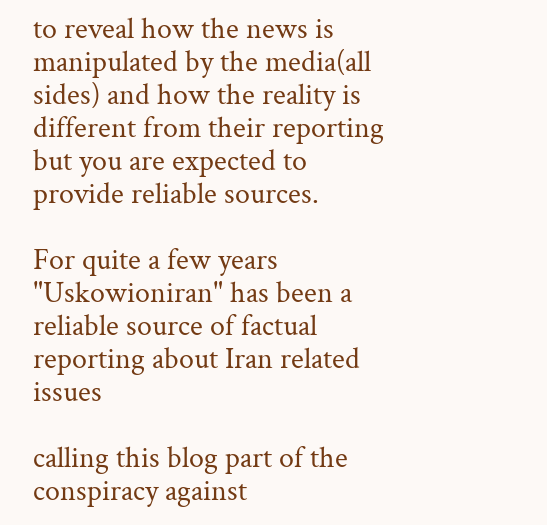to reveal how the news is manipulated by the media(all sides) and how the reality is different from their reporting but you are expected to provide reliable sources.

For quite a few years "Uskowioniran" has been a reliable source of factual reporting about Iran related issues

calling this blog part of the conspiracy against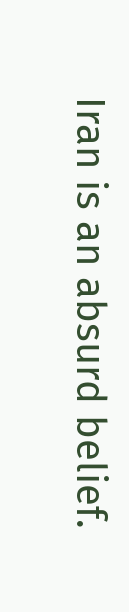Iran is an absurd belief.